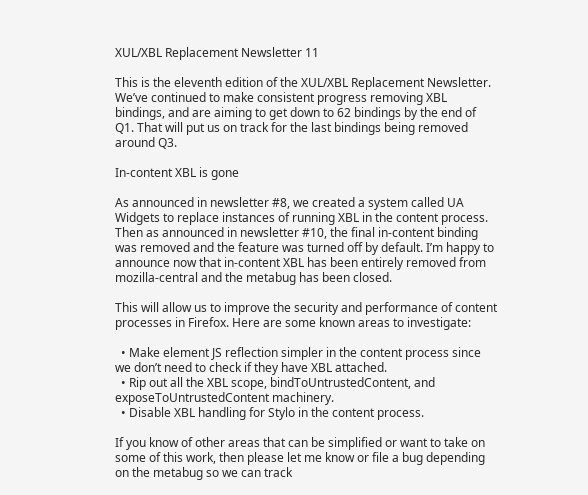XUL/XBL Replacement Newsletter 11

This is the eleventh edition of the XUL/XBL Replacement Newsletter. We’ve continued to make consistent progress removing XBL bindings, and are aiming to get down to 62 bindings by the end of Q1. That will put us on track for the last bindings being removed around Q3.

In-content XBL is gone

As announced in newsletter #8, we created a system called UA Widgets to replace instances of running XBL in the content process. Then as announced in newsletter #10, the final in-content binding was removed and the feature was turned off by default. I’m happy to announce now that in-content XBL has been entirely removed from mozilla-central and the metabug has been closed.

This will allow us to improve the security and performance of content processes in Firefox. Here are some known areas to investigate:

  • Make element JS reflection simpler in the content process since we don’t need to check if they have XBL attached.
  • Rip out all the XBL scope, bindToUntrustedContent, and exposeToUntrustedContent machinery.
  • Disable XBL handling for Stylo in the content process.

If you know of other areas that can be simplified or want to take on some of this work, then please let me know or file a bug depending on the metabug so we can track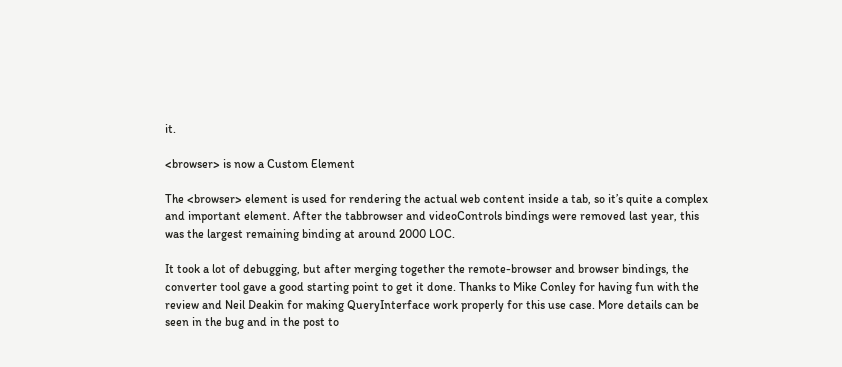it.

<browser> is now a Custom Element

The <browser> element is used for rendering the actual web content inside a tab, so it’s quite a complex and important element. After the tabbrowser and videoControls bindings were removed last year, this was the largest remaining binding at around 2000 LOC.

It took a lot of debugging, but after merging together the remote-browser and browser bindings, the converter tool gave a good starting point to get it done. Thanks to Mike Conley for having fun with the review and Neil Deakin for making QueryInterface work properly for this use case. More details can be seen in the bug and in the post to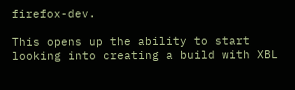firefox-dev.

This opens up the ability to start looking into creating a build with XBL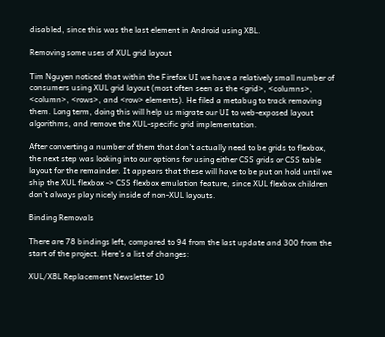disabled, since this was the last element in Android using XBL.

Removing some uses of XUL grid layout

Tim Nguyen noticed that within the Firefox UI we have a relatively small number of consumers using XUL grid layout (most often seen as the <grid>, <columns>, <column>, <rows>, and <row> elements). He filed a metabug to track removing them. Long term, doing this will help us migrate our UI to web-exposed layout algorithms, and remove the XUL-specific grid implementation.

After converting a number of them that don’t actually need to be grids to flexbox, the next step was looking into our options for using either CSS grids or CSS table layout for the remainder. It appears that these will have to be put on hold until we ship the XUL flexbox -> CSS flexbox emulation feature, since XUL flexbox children don’t always play nicely inside of non-XUL layouts.

Binding Removals

There are 78 bindings left, compared to 94 from the last update and 300 from the start of the project. Here’s a list of changes:

XUL/XBL Replacement Newsletter 10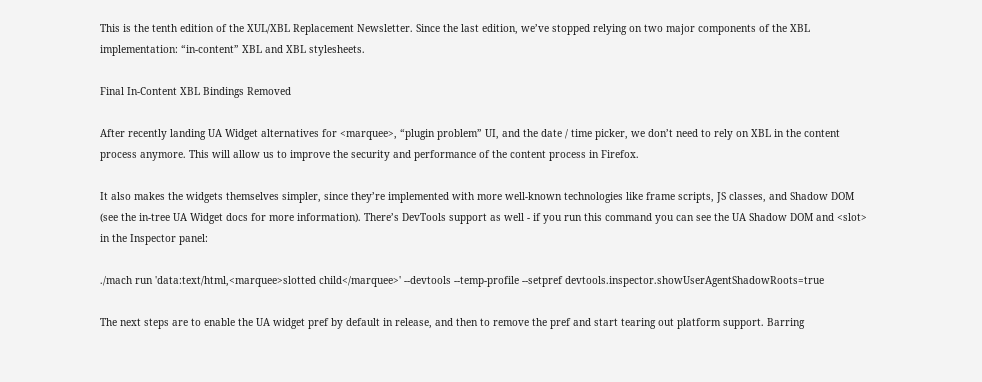This is the tenth edition of the XUL/XBL Replacement Newsletter. Since the last edition, we’ve stopped relying on two major components of the XBL implementation: “in-content” XBL and XBL stylesheets.

Final In-Content XBL Bindings Removed

After recently landing UA Widget alternatives for <marquee>, “plugin problem” UI, and the date / time picker, we don’t need to rely on XBL in the content process anymore. This will allow us to improve the security and performance of the content process in Firefox.

It also makes the widgets themselves simpler, since they’re implemented with more well-known technologies like frame scripts, JS classes, and Shadow DOM (see the in-tree UA Widget docs for more information). There’s DevTools support as well - if you run this command you can see the UA Shadow DOM and <slot> in the Inspector panel:

./mach run 'data:text/html,<marquee>slotted child</marquee>' --devtools --temp-profile --setpref devtools.inspector.showUserAgentShadowRoots=true

The next steps are to enable the UA widget pref by default in release, and then to remove the pref and start tearing out platform support. Barring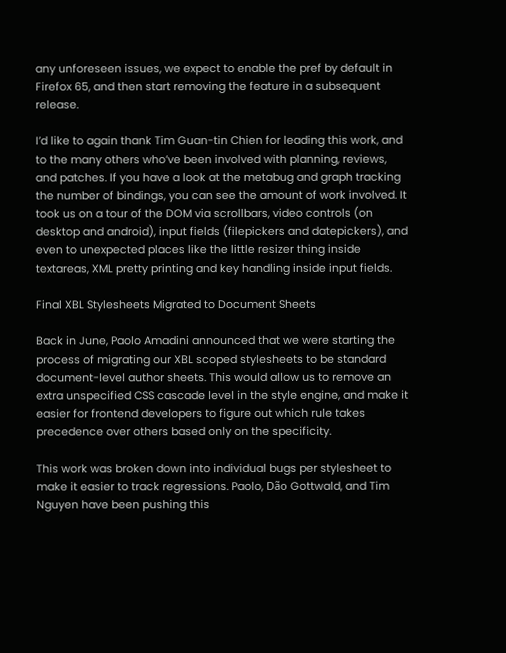any unforeseen issues, we expect to enable the pref by default in Firefox 65, and then start removing the feature in a subsequent release.

I’d like to again thank Tim Guan-tin Chien for leading this work, and to the many others who’ve been involved with planning, reviews, and patches. If you have a look at the metabug and graph tracking the number of bindings, you can see the amount of work involved. It took us on a tour of the DOM via scrollbars, video controls (on desktop and android), input fields (filepickers and datepickers), and even to unexpected places like the little resizer thing inside textareas, XML pretty printing and key handling inside input fields.

Final XBL Stylesheets Migrated to Document Sheets

Back in June, Paolo Amadini announced that we were starting the process of migrating our XBL scoped stylesheets to be standard document-level author sheets. This would allow us to remove an extra unspecified CSS cascade level in the style engine, and make it easier for frontend developers to figure out which rule takes precedence over others based only on the specificity.

This work was broken down into individual bugs per stylesheet to make it easier to track regressions. Paolo, Dão Gottwald, and Tim Nguyen have been pushing this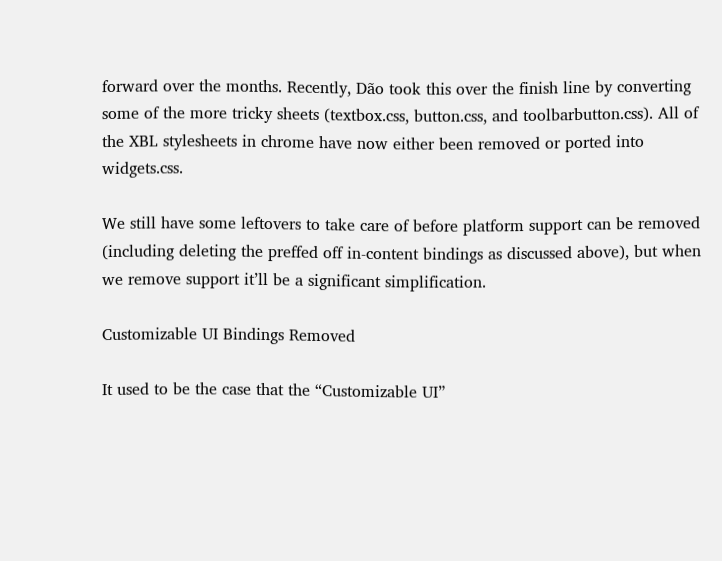forward over the months. Recently, Dão took this over the finish line by converting some of the more tricky sheets (textbox.css, button.css, and toolbarbutton.css). All of the XBL stylesheets in chrome have now either been removed or ported into widgets.css.

We still have some leftovers to take care of before platform support can be removed (including deleting the preffed off in-content bindings as discussed above), but when we remove support it’ll be a significant simplification.

Customizable UI Bindings Removed

It used to be the case that the “Customizable UI”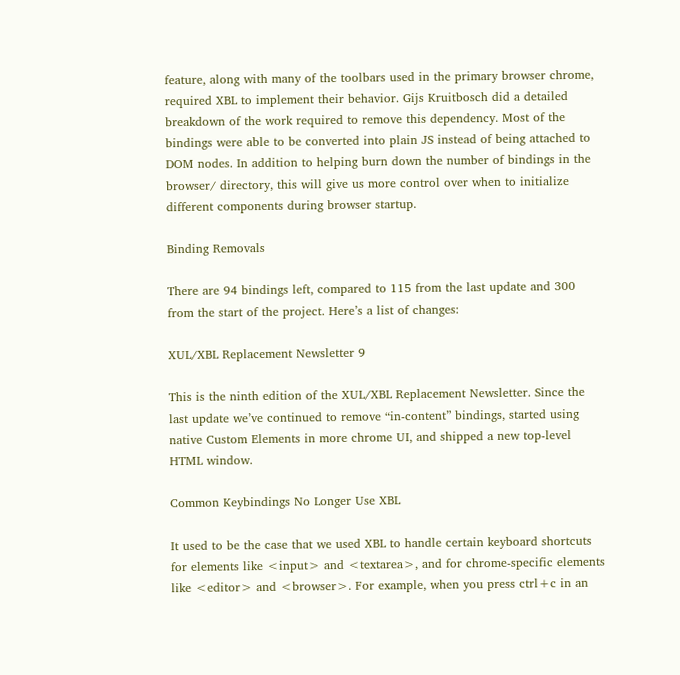feature, along with many of the toolbars used in the primary browser chrome, required XBL to implement their behavior. Gijs Kruitbosch did a detailed breakdown of the work required to remove this dependency. Most of the bindings were able to be converted into plain JS instead of being attached to DOM nodes. In addition to helping burn down the number of bindings in the browser/ directory, this will give us more control over when to initialize different components during browser startup.

Binding Removals

There are 94 bindings left, compared to 115 from the last update and 300 from the start of the project. Here’s a list of changes:

XUL/XBL Replacement Newsletter 9

This is the ninth edition of the XUL/XBL Replacement Newsletter. Since the last update we’ve continued to remove “in-content” bindings, started using native Custom Elements in more chrome UI, and shipped a new top-level HTML window.

Common Keybindings No Longer Use XBL

It used to be the case that we used XBL to handle certain keyboard shortcuts for elements like <input> and <textarea>, and for chrome-specific elements like <editor> and <browser>. For example, when you press ctrl+c in an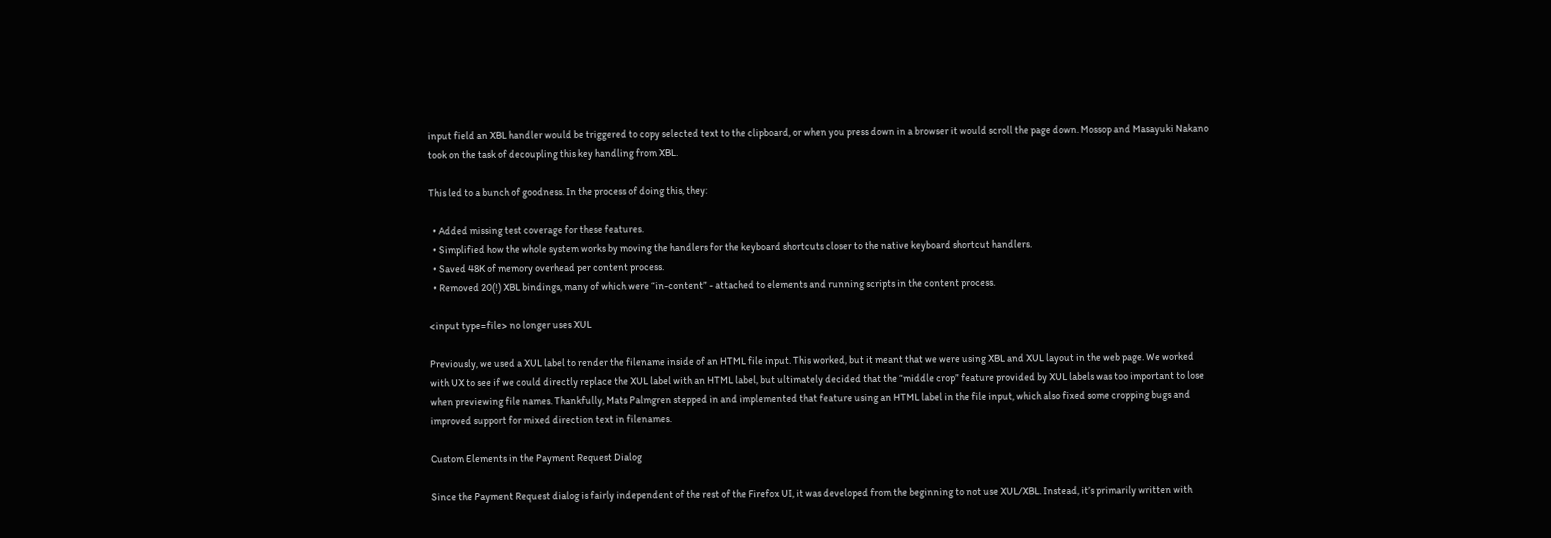input field an XBL handler would be triggered to copy selected text to the clipboard, or when you press down in a browser it would scroll the page down. Mossop and Masayuki Nakano took on the task of decoupling this key handling from XBL.

This led to a bunch of goodness. In the process of doing this, they:

  • Added missing test coverage for these features.
  • Simplified how the whole system works by moving the handlers for the keyboard shortcuts closer to the native keyboard shortcut handlers.
  • Saved 48K of memory overhead per content process.
  • Removed 20(!) XBL bindings, many of which were “in-content” - attached to elements and running scripts in the content process.

<input type=file> no longer uses XUL

Previously, we used a XUL label to render the filename inside of an HTML file input. This worked, but it meant that we were using XBL and XUL layout in the web page. We worked with UX to see if we could directly replace the XUL label with an HTML label, but ultimately decided that the “middle crop” feature provided by XUL labels was too important to lose when previewing file names. Thankfully, Mats Palmgren stepped in and implemented that feature using an HTML label in the file input, which also fixed some cropping bugs and improved support for mixed direction text in filenames.

Custom Elements in the Payment Request Dialog

Since the Payment Request dialog is fairly independent of the rest of the Firefox UI, it was developed from the beginning to not use XUL/XBL. Instead, it’s primarily written with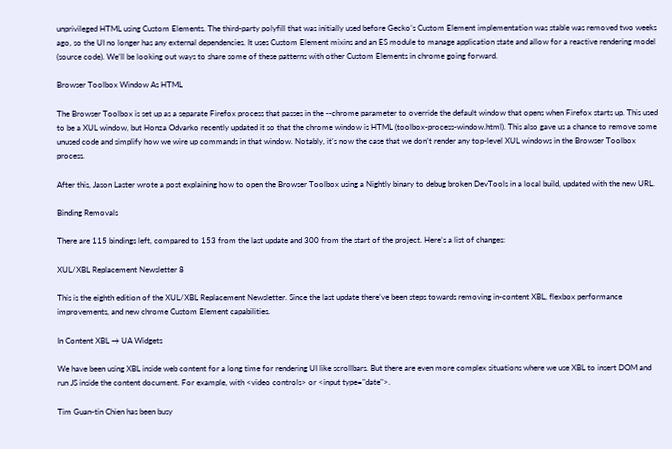unprivileged HTML using Custom Elements. The third-party polyfill that was initially used before Gecko’s Custom Element implementation was stable was removed two weeks ago, so the UI no longer has any external dependencies. It uses Custom Element mixins and an ES module to manage application state and allow for a reactive rendering model (source code). We’ll be looking out ways to share some of these patterns with other Custom Elements in chrome going forward.

Browser Toolbox Window As HTML

The Browser Toolbox is set up as a separate Firefox process that passes in the --chrome parameter to override the default window that opens when Firefox starts up. This used to be a XUL window, but Honza Odvarko recently updated it so that the chrome window is HTML (toolbox-process-window.html). This also gave us a chance to remove some unused code and simplify how we wire up commands in that window. Notably, it’s now the case that we don’t render any top-level XUL windows in the Browser Toolbox process.

After this, Jason Laster wrote a post explaining how to open the Browser Toolbox using a Nightly binary to debug broken DevTools in a local build, updated with the new URL.

Binding Removals

There are 115 bindings left, compared to 153 from the last update and 300 from the start of the project. Here’s a list of changes:

XUL/XBL Replacement Newsletter 8

This is the eighth edition of the XUL/XBL Replacement Newsletter. Since the last update there’ve been steps towards removing in-content XBL, flexbox performance improvements, and new chrome Custom Element capabilities.

In Content XBL → UA Widgets

We have been using XBL inside web content for a long time for rendering UI like scrollbars. But there are even more complex situations where we use XBL to insert DOM and run JS inside the content document. For example, with <video controls> or <input type="date">.

Tim Guan-tin Chien has been busy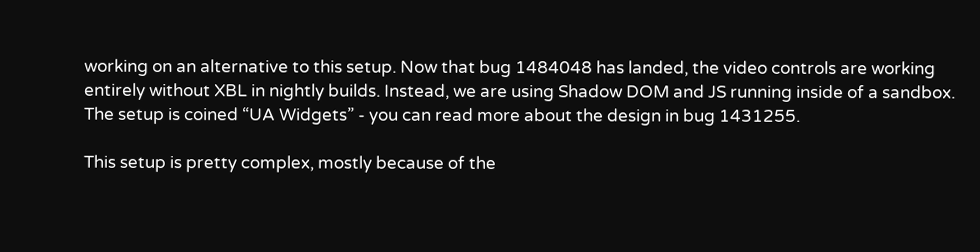working on an alternative to this setup. Now that bug 1484048 has landed, the video controls are working entirely without XBL in nightly builds. Instead, we are using Shadow DOM and JS running inside of a sandbox. The setup is coined “UA Widgets” - you can read more about the design in bug 1431255.

This setup is pretty complex, mostly because of the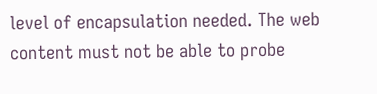level of encapsulation needed. The web content must not be able to probe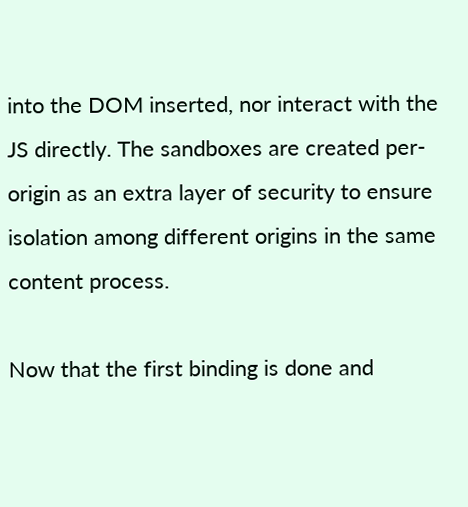into the DOM inserted, nor interact with the JS directly. The sandboxes are created per-origin as an extra layer of security to ensure isolation among different origins in the same content process.

Now that the first binding is done and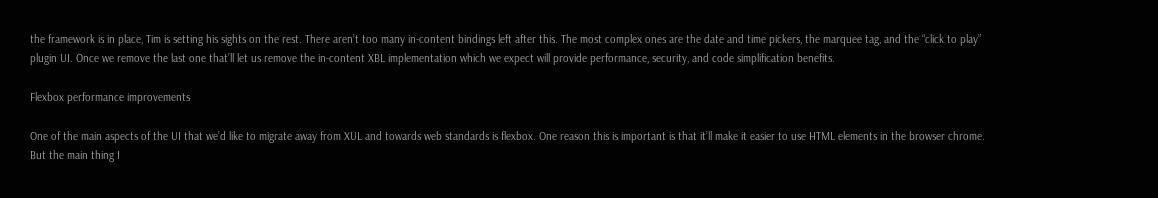the framework is in place, Tim is setting his sights on the rest. There aren’t too many in-content bindings left after this. The most complex ones are the date and time pickers, the marquee tag, and the “click to play” plugin UI. Once we remove the last one that’ll let us remove the in-content XBL implementation which we expect will provide performance, security, and code simplification benefits.

Flexbox performance improvements

One of the main aspects of the UI that we’d like to migrate away from XUL and towards web standards is flexbox. One reason this is important is that it’ll make it easier to use HTML elements in the browser chrome. But the main thing I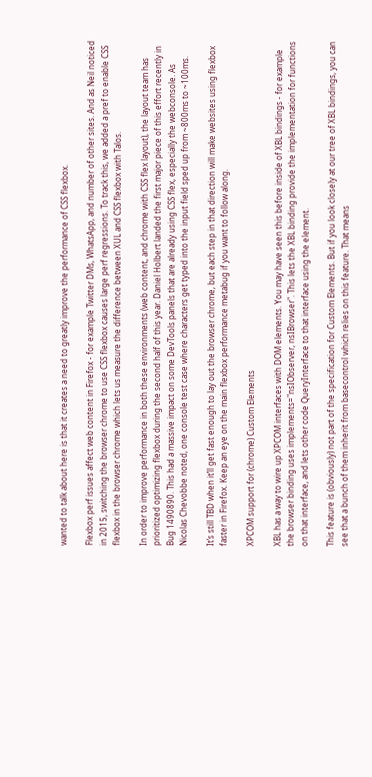wanted to talk about here is that it creates a need to greatly improve the performance of CSS flexbox.

Flexbox perf issues affect web content in Firefox - for example Twitter DMs, WhatsApp, and number of other sites. And as Neil noticed in 2015, switching the browser chrome to use CSS flexbox causes large perf regressions. To track this, we added a pref to enable CSS flexbox in the browser chrome which lets us measure the difference between XUL and CSS flexbox with Talos.

In order to improve performance in both these environments (web content, and chrome with CSS flex layout), the layout team has prioritized optimizing flexbox during the second half of this year. Daniel Holbert landed the first major piece of this effort recently in Bug 1490890. This had a massive impact on some DevTools panels that are already using CSS flex, especially the webconsole. As Nicolas Chevobbe noted, one console test case where characters get typed into the input field sped up from ~800ms to ~100ms.

It’s still TBD when it’ll get fast enough to lay out the browser chrome, but each step in that direction will make websites using flexbox faster in Firefox. Keep an eye on the main flexbox performance metabug if you want to follow along.

XPCOM support for (chrome) Custom Elements

XBL has a way to wire up XPCOM interfaces with DOM elements. You may have seen this before inside of XBL bindings - for example the browser binding uses implements="nsIObserver, nsIBrowser". This lets the XBL binding provide the implementation for functions on that interface, and lets other code QueryInterface to that interface using the element.

This feature is (obviously) not part of the specification for Custom Elements. But if you look closely at our tree of XBL bindings, you can see that a bunch of them inherit from basecontrol which relies on this feature. That means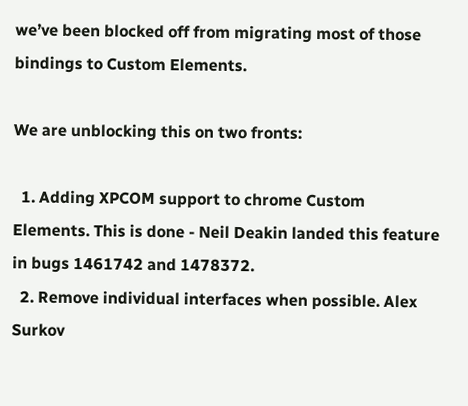we’ve been blocked off from migrating most of those bindings to Custom Elements.

We are unblocking this on two fronts:

  1. Adding XPCOM support to chrome Custom Elements. This is done - Neil Deakin landed this feature in bugs 1461742 and 1478372.
  2. Remove individual interfaces when possible. Alex Surkov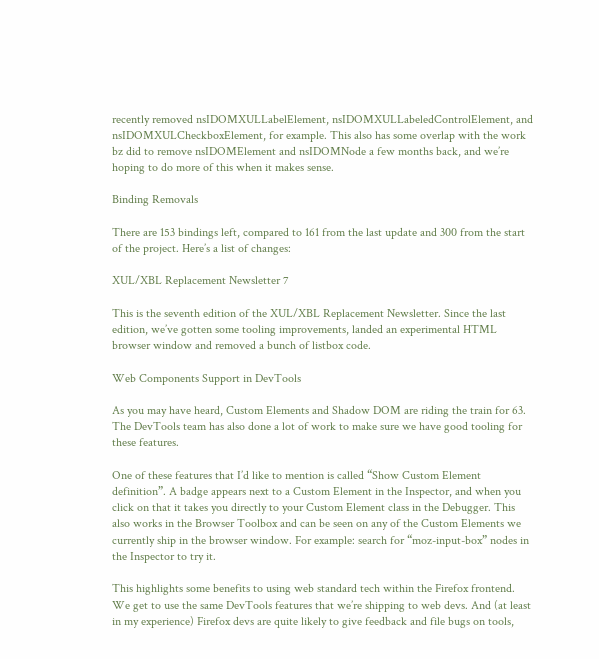recently removed nsIDOMXULLabelElement, nsIDOMXULLabeledControlElement, and nsIDOMXULCheckboxElement, for example. This also has some overlap with the work bz did to remove nsIDOMElement and nsIDOMNode a few months back, and we’re hoping to do more of this when it makes sense.

Binding Removals

There are 153 bindings left, compared to 161 from the last update and 300 from the start of the project. Here’s a list of changes:

XUL/XBL Replacement Newsletter 7

This is the seventh edition of the XUL/XBL Replacement Newsletter. Since the last edition, we’ve gotten some tooling improvements, landed an experimental HTML browser window and removed a bunch of listbox code.

Web Components Support in DevTools

As you may have heard, Custom Elements and Shadow DOM are riding the train for 63. The DevTools team has also done a lot of work to make sure we have good tooling for these features.

One of these features that I’d like to mention is called “Show Custom Element definition”. A badge appears next to a Custom Element in the Inspector, and when you click on that it takes you directly to your Custom Element class in the Debugger. This also works in the Browser Toolbox and can be seen on any of the Custom Elements we currently ship in the browser window. For example: search for “moz-input-box” nodes in the Inspector to try it.

This highlights some benefits to using web standard tech within the Firefox frontend. We get to use the same DevTools features that we’re shipping to web devs. And (at least in my experience) Firefox devs are quite likely to give feedback and file bugs on tools,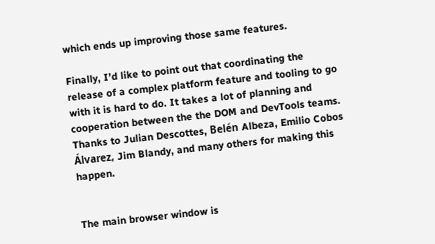which ends up improving those same features.

Finally, I’d like to point out that coordinating the release of a complex platform feature and tooling to go with it is hard to do. It takes a lot of planning and cooperation between the the DOM and DevTools teams. Thanks to Julian Descottes, Belén Albeza, Emilio Cobos Álvarez, Jim Blandy, and many others for making this happen.


The main browser window is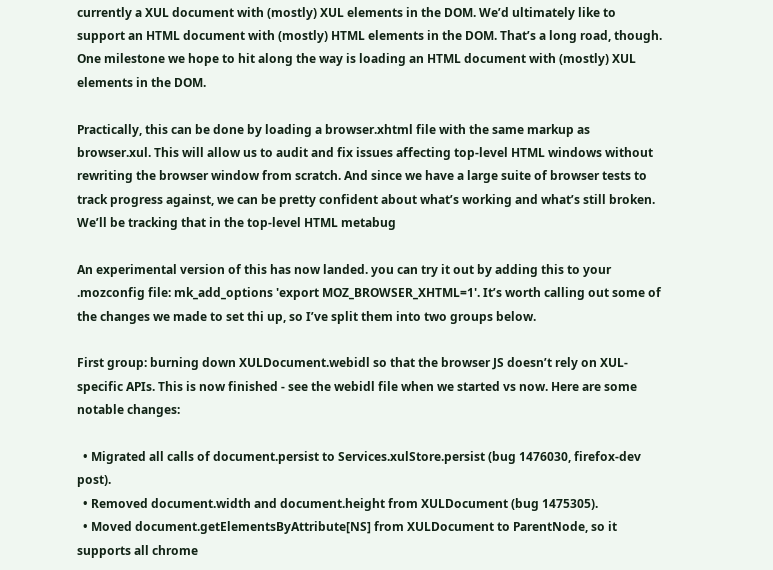currently a XUL document with (mostly) XUL elements in the DOM. We’d ultimately like to support an HTML document with (mostly) HTML elements in the DOM. That’s a long road, though. One milestone we hope to hit along the way is loading an HTML document with (mostly) XUL elements in the DOM.

Practically, this can be done by loading a browser.xhtml file with the same markup as browser.xul. This will allow us to audit and fix issues affecting top-level HTML windows without rewriting the browser window from scratch. And since we have a large suite of browser tests to track progress against, we can be pretty confident about what’s working and what’s still broken. We’ll be tracking that in the top-level HTML metabug

An experimental version of this has now landed. you can try it out by adding this to your .mozconfig file: mk_add_options 'export MOZ_BROWSER_XHTML=1'. It’s worth calling out some of the changes we made to set thi up, so I’ve split them into two groups below.

First group: burning down XULDocument.webidl so that the browser JS doesn’t rely on XUL-specific APIs. This is now finished - see the webidl file when we started vs now. Here are some notable changes:

  • Migrated all calls of document.persist to Services.xulStore.persist (bug 1476030, firefox-dev post).
  • Removed document.width and document.height from XULDocument (bug 1475305).
  • Moved document.getElementsByAttribute[NS] from XULDocument to ParentNode, so it supports all chrome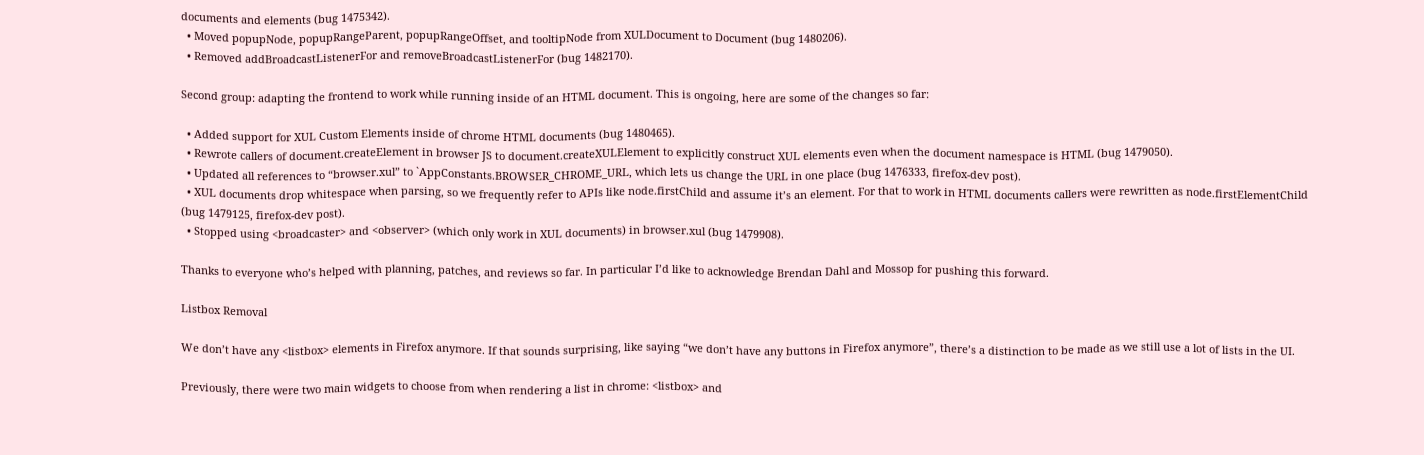documents and elements (bug 1475342).
  • Moved popupNode, popupRangeParent, popupRangeOffset, and tooltipNode from XULDocument to Document (bug 1480206).
  • Removed addBroadcastListenerFor and removeBroadcastListenerFor (bug 1482170).

Second group: adapting the frontend to work while running inside of an HTML document. This is ongoing, here are some of the changes so far:

  • Added support for XUL Custom Elements inside of chrome HTML documents (bug 1480465).
  • Rewrote callers of document.createElement in browser JS to document.createXULElement to explicitly construct XUL elements even when the document namespace is HTML (bug 1479050).
  • Updated all references to “browser.xul” to `AppConstants.BROWSER_CHROME_URL, which lets us change the URL in one place (bug 1476333, firefox-dev post).
  • XUL documents drop whitespace when parsing, so we frequently refer to APIs like node.firstChild and assume it’s an element. For that to work in HTML documents callers were rewritten as node.firstElementChild (bug 1479125, firefox-dev post).
  • Stopped using <broadcaster> and <observer> (which only work in XUL documents) in browser.xul (bug 1479908).

Thanks to everyone who’s helped with planning, patches, and reviews so far. In particular I’d like to acknowledge Brendan Dahl and Mossop for pushing this forward.

Listbox Removal

We don’t have any <listbox> elements in Firefox anymore. If that sounds surprising, like saying “we don’t have any buttons in Firefox anymore”, there’s a distinction to be made as we still use a lot of lists in the UI.

Previously, there were two main widgets to choose from when rendering a list in chrome: <listbox> and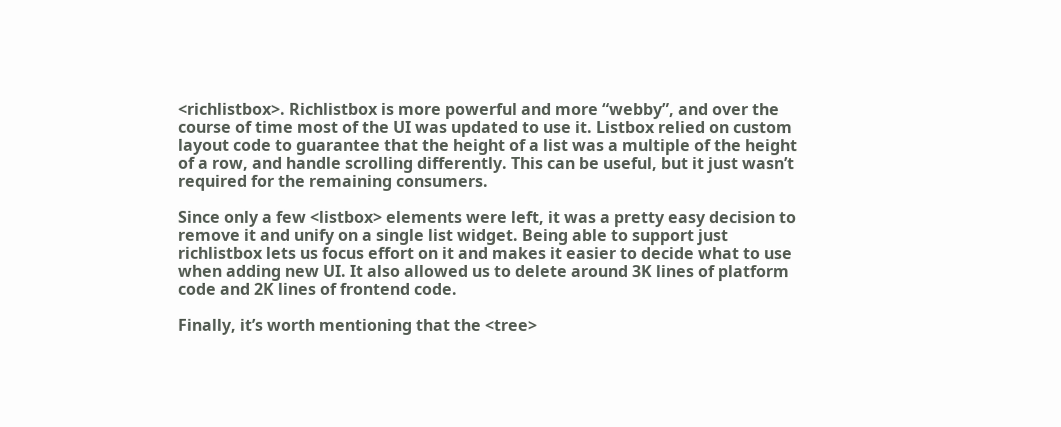<richlistbox>. Richlistbox is more powerful and more “webby”, and over the course of time most of the UI was updated to use it. Listbox relied on custom layout code to guarantee that the height of a list was a multiple of the height of a row, and handle scrolling differently. This can be useful, but it just wasn’t required for the remaining consumers.

Since only a few <listbox> elements were left, it was a pretty easy decision to remove it and unify on a single list widget. Being able to support just richlistbox lets us focus effort on it and makes it easier to decide what to use when adding new UI. It also allowed us to delete around 3K lines of platform code and 2K lines of frontend code.

Finally, it’s worth mentioning that the <tree>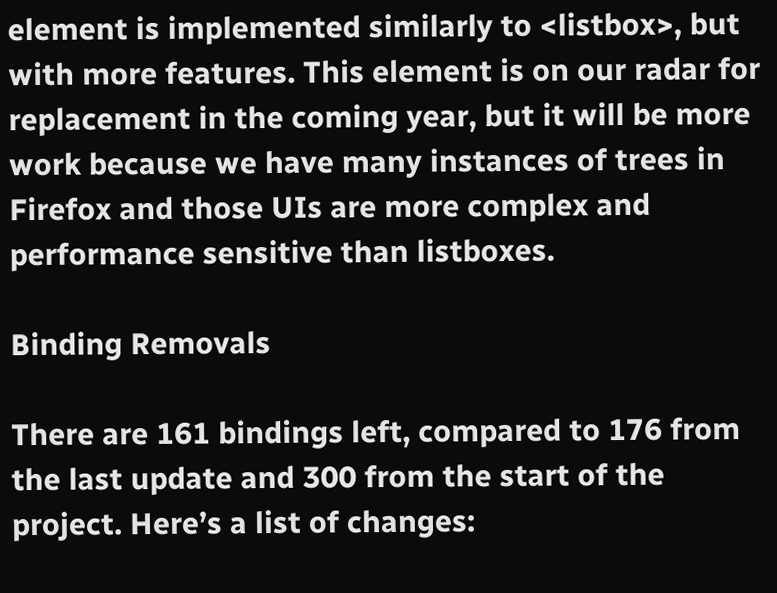element is implemented similarly to <listbox>, but with more features. This element is on our radar for replacement in the coming year, but it will be more work because we have many instances of trees in Firefox and those UIs are more complex and performance sensitive than listboxes.

Binding Removals

There are 161 bindings left, compared to 176 from the last update and 300 from the start of the project. Here’s a list of changes: